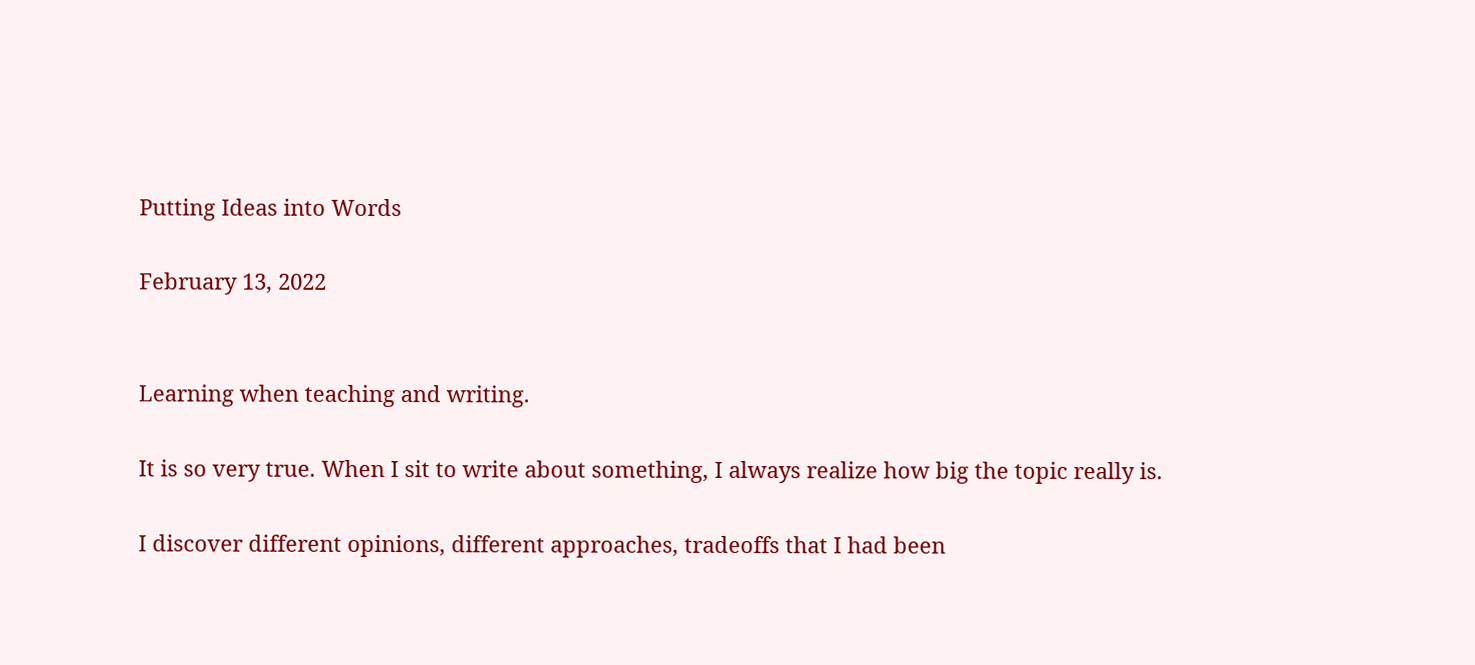Putting Ideas into Words

February 13, 2022


Learning when teaching and writing.

It is so very true. When I sit to write about something, I always realize how big the topic really is.

I discover different opinions, different approaches, tradeoffs that I had been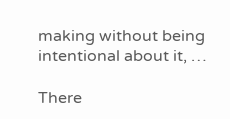making without being intentional about it, …

There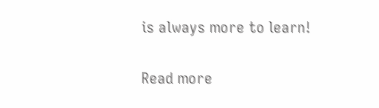is always more to learn!

Read more